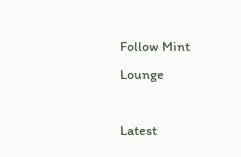Follow Mint Lounge

Latest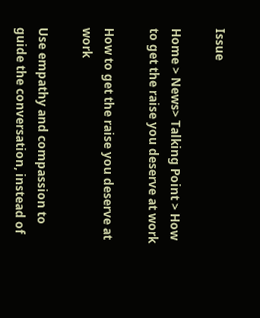Issue

Home > News> Talking Point > How to get the raise you deserve at work

How to get the raise you deserve at work

Use empathy and compassion to guide the conversation, instead of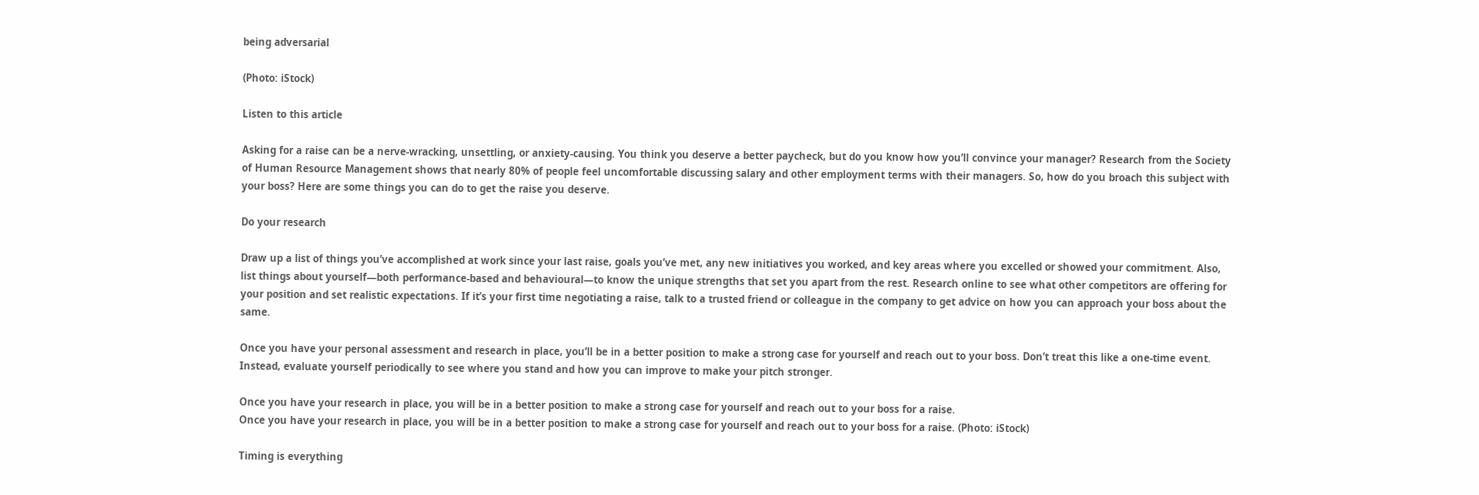being adversarial

(Photo: iStock)

Listen to this article

Asking for a raise can be a nerve-wracking, unsettling, or anxiety-causing. You think you deserve a better paycheck, but do you know how you’ll convince your manager? Research from the Society of Human Resource Management shows that nearly 80% of people feel uncomfortable discussing salary and other employment terms with their managers. So, how do you broach this subject with your boss? Here are some things you can do to get the raise you deserve.

Do your research

Draw up a list of things you’ve accomplished at work since your last raise, goals you’ve met, any new initiatives you worked, and key areas where you excelled or showed your commitment. Also, list things about yourself—both performance-based and behavioural—to know the unique strengths that set you apart from the rest. Research online to see what other competitors are offering for your position and set realistic expectations. If it’s your first time negotiating a raise, talk to a trusted friend or colleague in the company to get advice on how you can approach your boss about the same.

Once you have your personal assessment and research in place, you’ll be in a better position to make a strong case for yourself and reach out to your boss. Don’t treat this like a one-time event. Instead, evaluate yourself periodically to see where you stand and how you can improve to make your pitch stronger.

Once you have your research in place, you will be in a better position to make a strong case for yourself and reach out to your boss for a raise.
Once you have your research in place, you will be in a better position to make a strong case for yourself and reach out to your boss for a raise. (Photo: iStock)

Timing is everything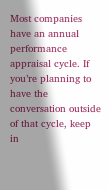Most companies have an annual performance appraisal cycle. If you’re planning to have the conversation outside of that cycle, keep in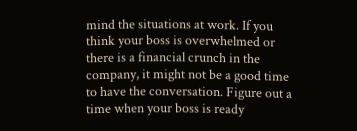mind the situations at work. If you think your boss is overwhelmed or there is a financial crunch in the company, it might not be a good time to have the conversation. Figure out a time when your boss is ready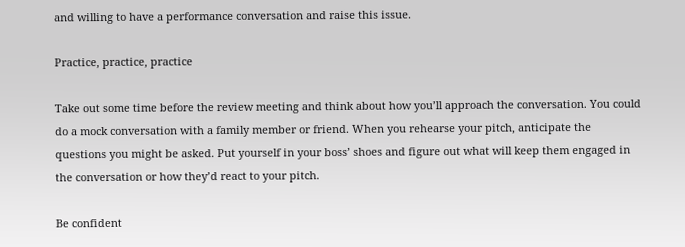and willing to have a performance conversation and raise this issue.

Practice, practice, practice

Take out some time before the review meeting and think about how you’ll approach the conversation. You could do a mock conversation with a family member or friend. When you rehearse your pitch, anticipate the questions you might be asked. Put yourself in your boss’ shoes and figure out what will keep them engaged in the conversation or how they’d react to your pitch.

Be confident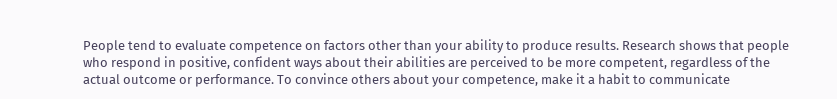People tend to evaluate competence on factors other than your ability to produce results. Research shows that people who respond in positive, confident ways about their abilities are perceived to be more competent, regardless of the actual outcome or performance. To convince others about your competence, make it a habit to communicate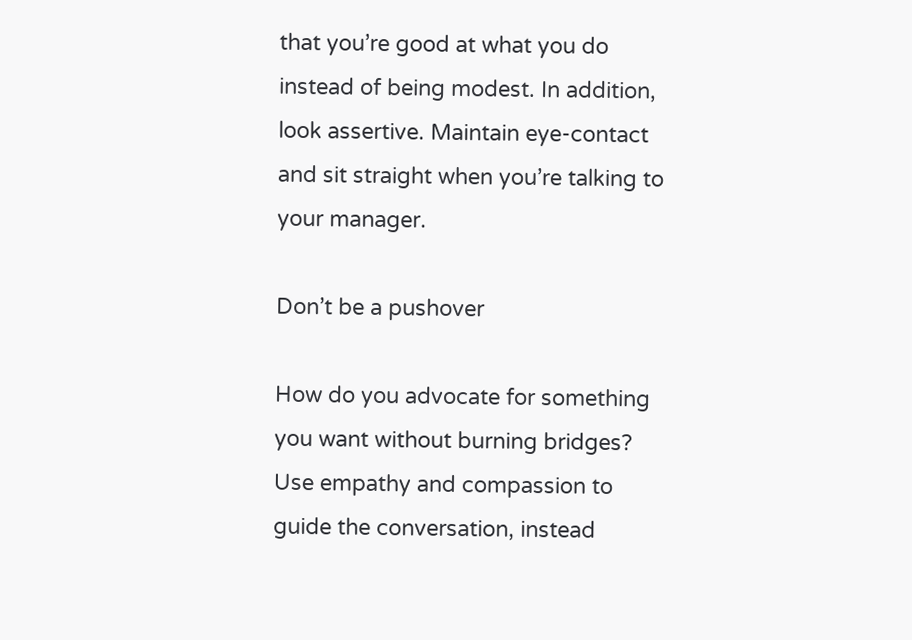that you’re good at what you do instead of being modest. In addition, look assertive. Maintain eye-contact and sit straight when you’re talking to your manager.

Don’t be a pushover

How do you advocate for something you want without burning bridges? Use empathy and compassion to guide the conversation, instead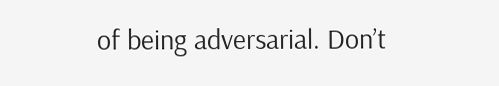of being adversarial. Don’t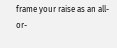frame your raise as an all-or-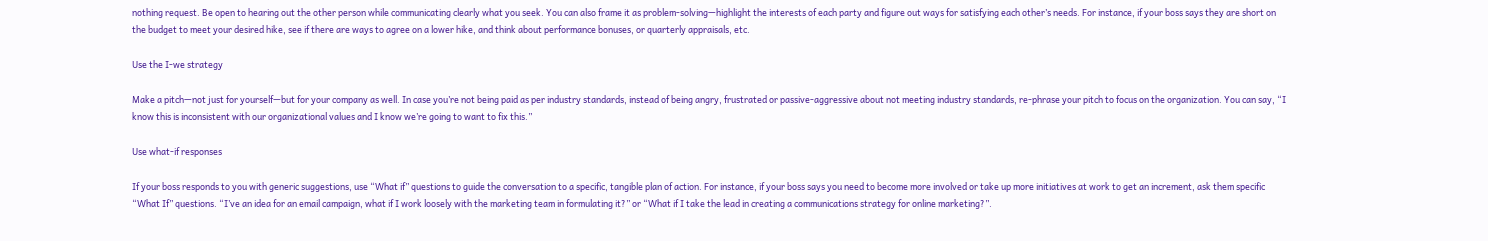nothing request. Be open to hearing out the other person while communicating clearly what you seek. You can also frame it as problem-solving—highlight the interests of each party and figure out ways for satisfying each other’s needs. For instance, if your boss says they are short on the budget to meet your desired hike, see if there are ways to agree on a lower hike, and think about performance bonuses, or quarterly appraisals, etc.

Use the I-we strategy

Make a pitch—not just for yourself—but for your company as well. In case you’re not being paid as per industry standards, instead of being angry, frustrated or passive-aggressive about not meeting industry standards, re-phrase your pitch to focus on the organization. You can say, “I know this is inconsistent with our organizational values and I know we’re going to want to fix this.”

Use what-if responses

If your boss responds to you with generic suggestions, use “What if” questions to guide the conversation to a specific, tangible plan of action. For instance, if your boss says you need to become more involved or take up more initiatives at work to get an increment, ask them specific “What If” questions. “I’ve an idea for an email campaign, what if I work loosely with the marketing team in formulating it?” or “What if I take the lead in creating a communications strategy for online marketing?”.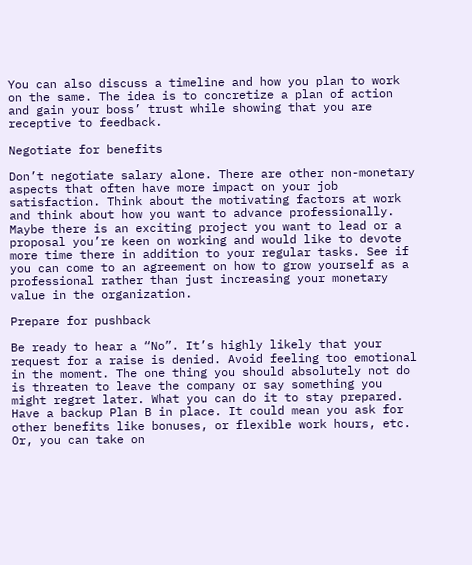You can also discuss a timeline and how you plan to work on the same. The idea is to concretize a plan of action and gain your boss’ trust while showing that you are receptive to feedback.

Negotiate for benefits

Don’t negotiate salary alone. There are other non-monetary aspects that often have more impact on your job satisfaction. Think about the motivating factors at work and think about how you want to advance professionally. Maybe there is an exciting project you want to lead or a proposal you’re keen on working and would like to devote more time there in addition to your regular tasks. See if you can come to an agreement on how to grow yourself as a professional rather than just increasing your monetary value in the organization.

Prepare for pushback

Be ready to hear a “No”. It’s highly likely that your request for a raise is denied. Avoid feeling too emotional in the moment. The one thing you should absolutely not do is threaten to leave the company or say something you might regret later. What you can do it to stay prepared. Have a backup Plan B in place. It could mean you ask for other benefits like bonuses, or flexible work hours, etc. Or, you can take on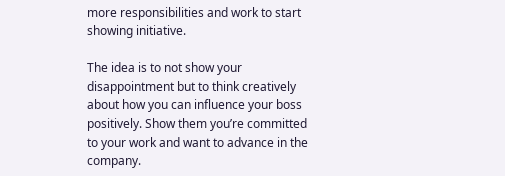more responsibilities and work to start showing initiative.

The idea is to not show your disappointment but to think creatively about how you can influence your boss positively. Show them you’re committed to your work and want to advance in the company.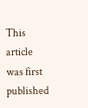This article was first published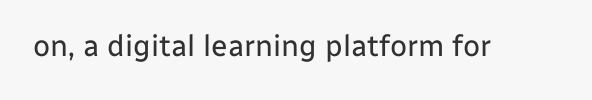on, a digital learning platform for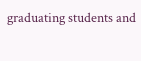graduating students and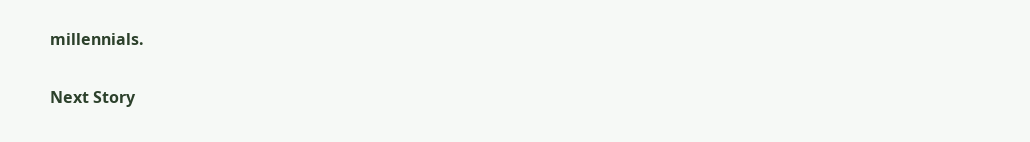millennials.

Next Story